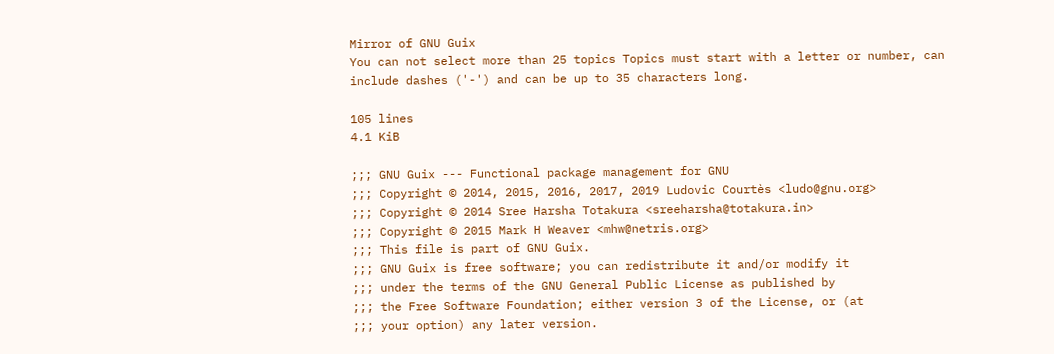Mirror of GNU Guix
You can not select more than 25 topics Topics must start with a letter or number, can include dashes ('-') and can be up to 35 characters long.

105 lines
4.1 KiB

;;; GNU Guix --- Functional package management for GNU
;;; Copyright © 2014, 2015, 2016, 2017, 2019 Ludovic Courtès <ludo@gnu.org>
;;; Copyright © 2014 Sree Harsha Totakura <sreeharsha@totakura.in>
;;; Copyright © 2015 Mark H Weaver <mhw@netris.org>
;;; This file is part of GNU Guix.
;;; GNU Guix is free software; you can redistribute it and/or modify it
;;; under the terms of the GNU General Public License as published by
;;; the Free Software Foundation; either version 3 of the License, or (at
;;; your option) any later version.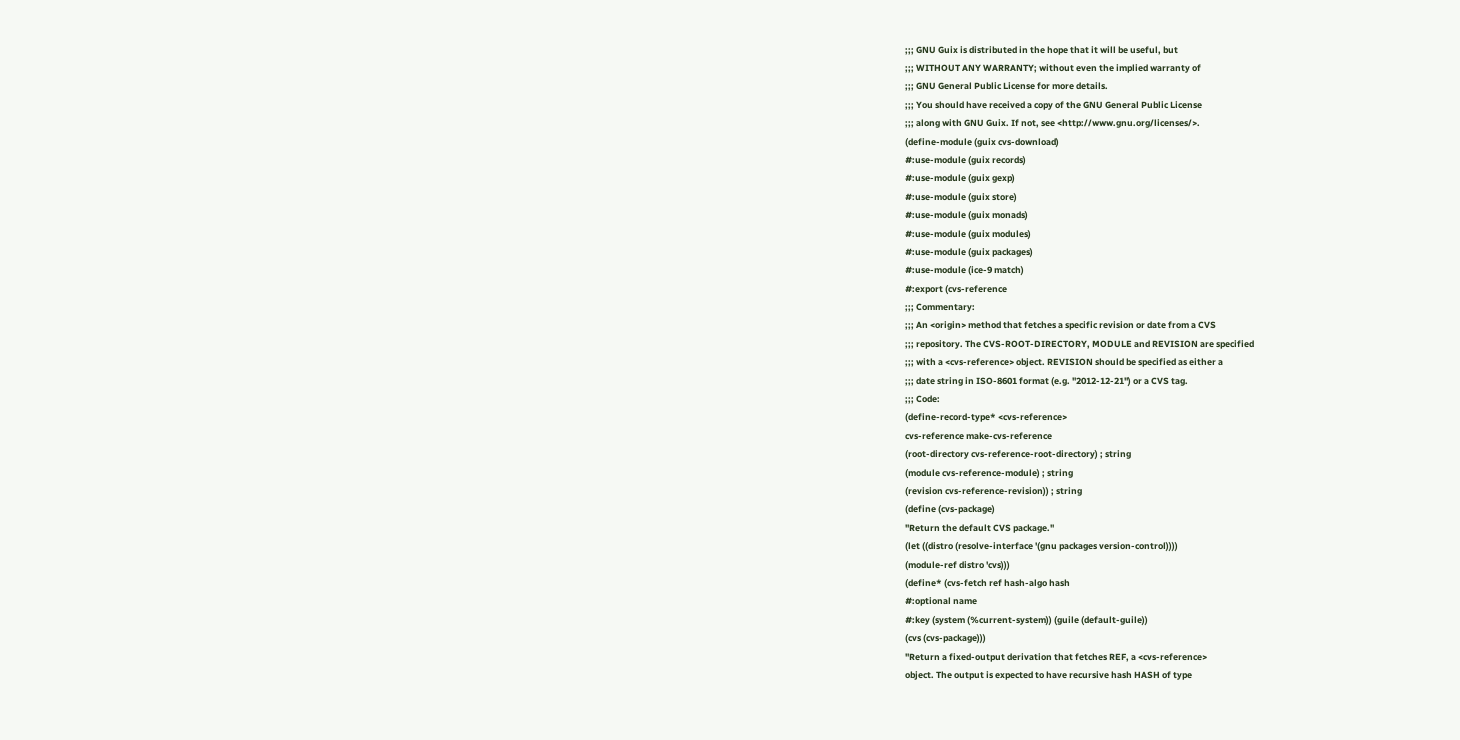;;; GNU Guix is distributed in the hope that it will be useful, but
;;; WITHOUT ANY WARRANTY; without even the implied warranty of
;;; GNU General Public License for more details.
;;; You should have received a copy of the GNU General Public License
;;; along with GNU Guix. If not, see <http://www.gnu.org/licenses/>.
(define-module (guix cvs-download)
#:use-module (guix records)
#:use-module (guix gexp)
#:use-module (guix store)
#:use-module (guix monads)
#:use-module (guix modules)
#:use-module (guix packages)
#:use-module (ice-9 match)
#:export (cvs-reference
;;; Commentary:
;;; An <origin> method that fetches a specific revision or date from a CVS
;;; repository. The CVS-ROOT-DIRECTORY, MODULE and REVISION are specified
;;; with a <cvs-reference> object. REVISION should be specified as either a
;;; date string in ISO-8601 format (e.g. "2012-12-21") or a CVS tag.
;;; Code:
(define-record-type* <cvs-reference>
cvs-reference make-cvs-reference
(root-directory cvs-reference-root-directory) ; string
(module cvs-reference-module) ; string
(revision cvs-reference-revision)) ; string
(define (cvs-package)
"Return the default CVS package."
(let ((distro (resolve-interface '(gnu packages version-control))))
(module-ref distro 'cvs)))
(define* (cvs-fetch ref hash-algo hash
#:optional name
#:key (system (%current-system)) (guile (default-guile))
(cvs (cvs-package)))
"Return a fixed-output derivation that fetches REF, a <cvs-reference>
object. The output is expected to have recursive hash HASH of type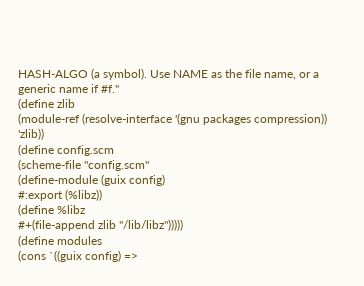HASH-ALGO (a symbol). Use NAME as the file name, or a generic name if #f."
(define zlib
(module-ref (resolve-interface '(gnu packages compression)) 'zlib))
(define config.scm
(scheme-file "config.scm"
(define-module (guix config)
#:export (%libz))
(define %libz
#+(file-append zlib "/lib/libz")))))
(define modules
(cons `((guix config) =>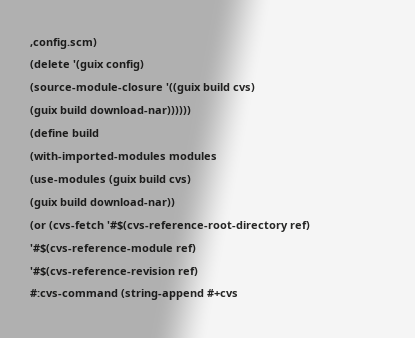,config.scm)
(delete '(guix config)
(source-module-closure '((guix build cvs)
(guix build download-nar))))))
(define build
(with-imported-modules modules
(use-modules (guix build cvs)
(guix build download-nar))
(or (cvs-fetch '#$(cvs-reference-root-directory ref)
'#$(cvs-reference-module ref)
'#$(cvs-reference-revision ref)
#:cvs-command (string-append #+cvs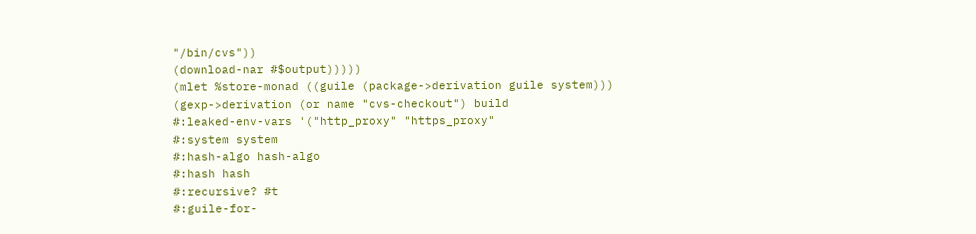"/bin/cvs"))
(download-nar #$output)))))
(mlet %store-monad ((guile (package->derivation guile system)))
(gexp->derivation (or name "cvs-checkout") build
#:leaked-env-vars '("http_proxy" "https_proxy"
#:system system
#:hash-algo hash-algo
#:hash hash
#:recursive? #t
#:guile-for-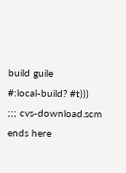build guile
#:local-build? #t)))
;;; cvs-download.scm ends here